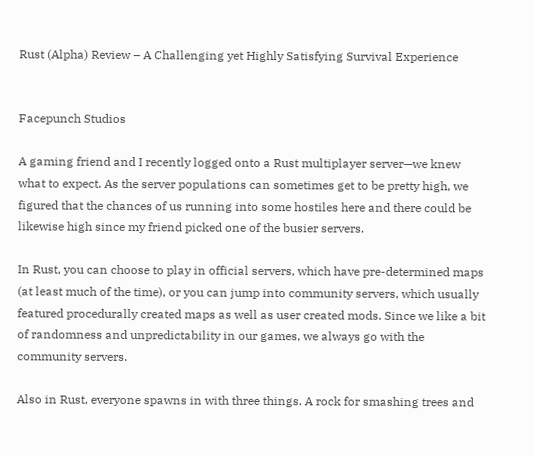Rust (Alpha) Review – A Challenging yet Highly Satisfying Survival Experience


Facepunch Studios

A gaming friend and I recently logged onto a Rust multiplayer server—we knew what to expect. As the server populations can sometimes get to be pretty high, we figured that the chances of us running into some hostiles here and there could be likewise high since my friend picked one of the busier servers.

In Rust, you can choose to play in official servers, which have pre-determined maps (at least much of the time), or you can jump into community servers, which usually featured procedurally created maps as well as user created mods. Since we like a bit of randomness and unpredictability in our games, we always go with the community servers.

Also in Rust, everyone spawns in with three things. A rock for smashing trees and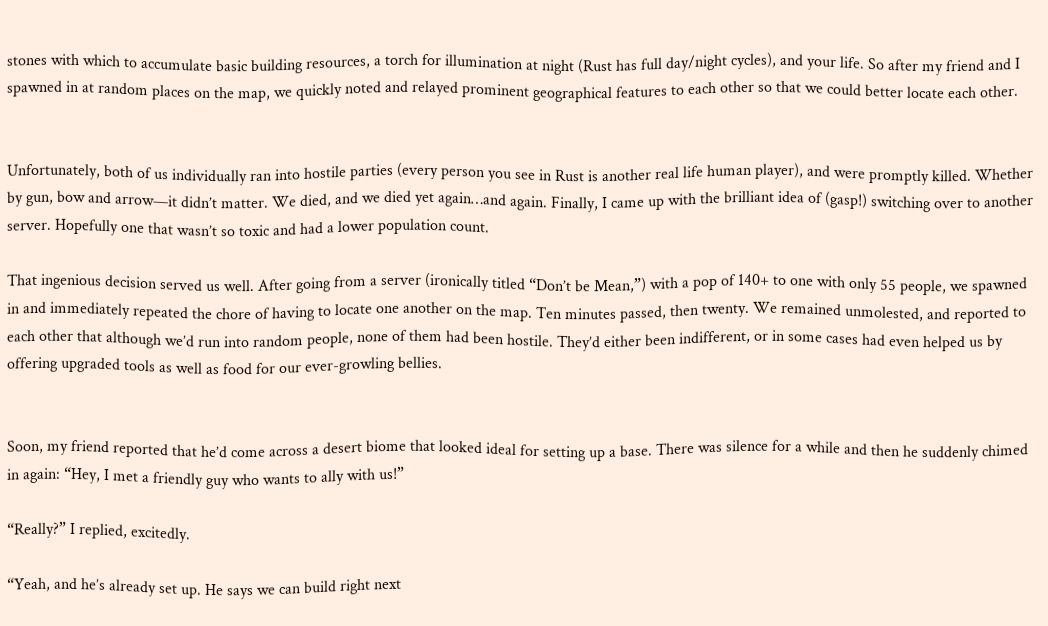stones with which to accumulate basic building resources, a torch for illumination at night (Rust has full day/night cycles), and your life. So after my friend and I spawned in at random places on the map, we quickly noted and relayed prominent geographical features to each other so that we could better locate each other.


Unfortunately, both of us individually ran into hostile parties (every person you see in Rust is another real life human player), and were promptly killed. Whether by gun, bow and arrow—it didn’t matter. We died, and we died yet again…and again. Finally, I came up with the brilliant idea of (gasp!) switching over to another server. Hopefully one that wasn’t so toxic and had a lower population count.

That ingenious decision served us well. After going from a server (ironically titled “Don’t be Mean,”) with a pop of 140+ to one with only 55 people, we spawned in and immediately repeated the chore of having to locate one another on the map. Ten minutes passed, then twenty. We remained unmolested, and reported to each other that although we’d run into random people, none of them had been hostile. They’d either been indifferent, or in some cases had even helped us by offering upgraded tools as well as food for our ever-growling bellies.


Soon, my friend reported that he’d come across a desert biome that looked ideal for setting up a base. There was silence for a while and then he suddenly chimed in again: “Hey, I met a friendly guy who wants to ally with us!”

“Really?” I replied, excitedly.

“Yeah, and he’s already set up. He says we can build right next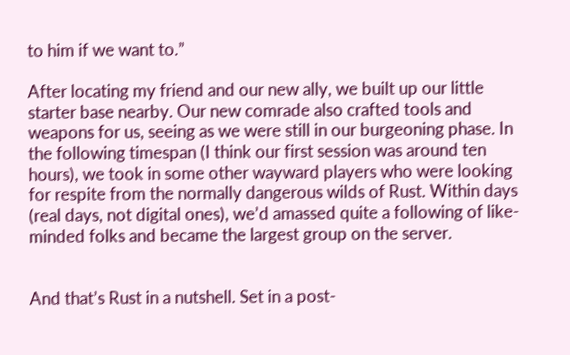to him if we want to.”

After locating my friend and our new ally, we built up our little starter base nearby. Our new comrade also crafted tools and weapons for us, seeing as we were still in our burgeoning phase. In the following timespan (I think our first session was around ten hours), we took in some other wayward players who were looking for respite from the normally dangerous wilds of Rust. Within days (real days, not digital ones), we’d amassed quite a following of like-minded folks and became the largest group on the server.


And that’s Rust in a nutshell. Set in a post-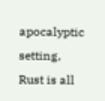apocalyptic setting, Rust is all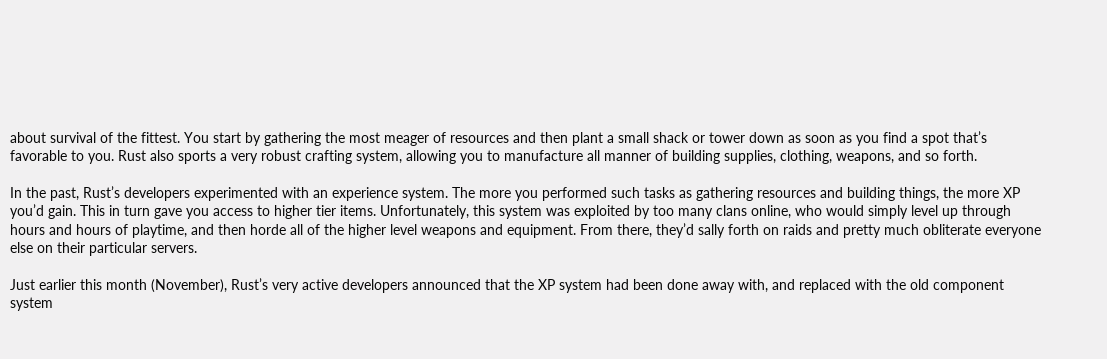about survival of the fittest. You start by gathering the most meager of resources and then plant a small shack or tower down as soon as you find a spot that’s favorable to you. Rust also sports a very robust crafting system, allowing you to manufacture all manner of building supplies, clothing, weapons, and so forth.

In the past, Rust’s developers experimented with an experience system. The more you performed such tasks as gathering resources and building things, the more XP you’d gain. This in turn gave you access to higher tier items. Unfortunately, this system was exploited by too many clans online, who would simply level up through hours and hours of playtime, and then horde all of the higher level weapons and equipment. From there, they’d sally forth on raids and pretty much obliterate everyone else on their particular servers.

Just earlier this month (November), Rust’s very active developers announced that the XP system had been done away with, and replaced with the old component system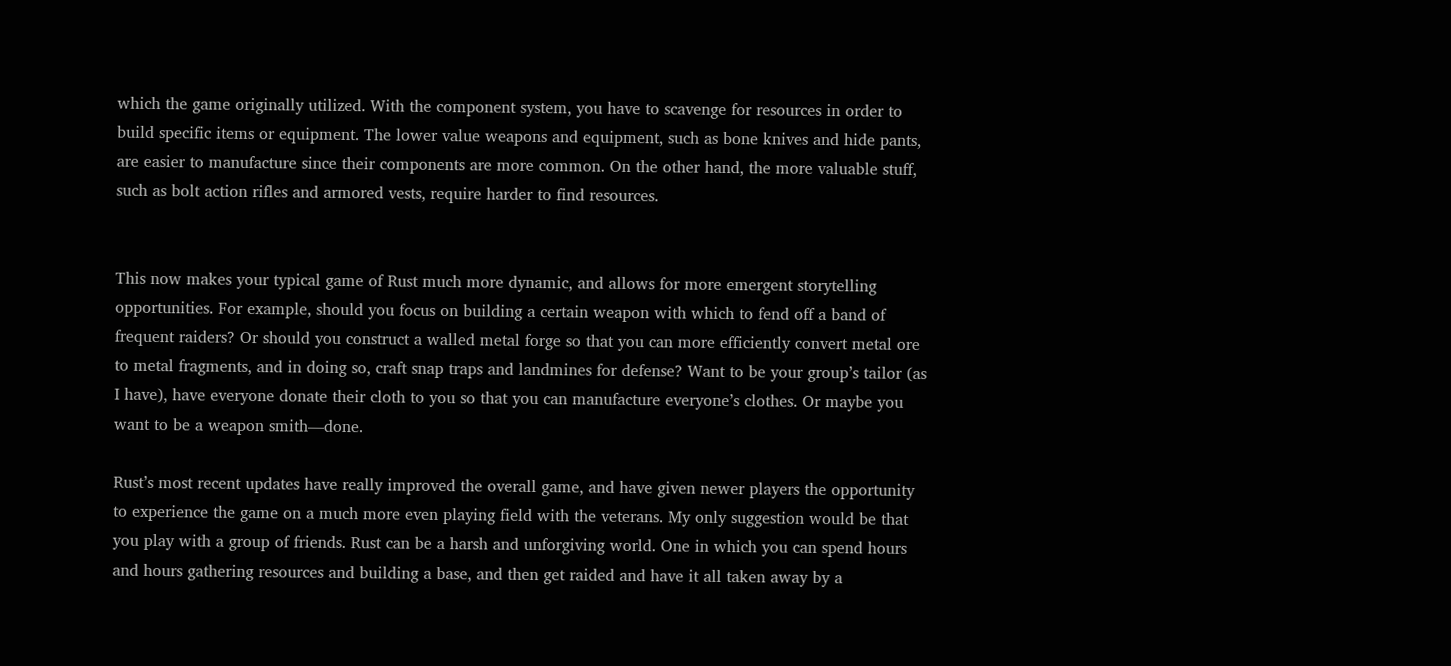which the game originally utilized. With the component system, you have to scavenge for resources in order to build specific items or equipment. The lower value weapons and equipment, such as bone knives and hide pants, are easier to manufacture since their components are more common. On the other hand, the more valuable stuff, such as bolt action rifles and armored vests, require harder to find resources.


This now makes your typical game of Rust much more dynamic, and allows for more emergent storytelling opportunities. For example, should you focus on building a certain weapon with which to fend off a band of frequent raiders? Or should you construct a walled metal forge so that you can more efficiently convert metal ore to metal fragments, and in doing so, craft snap traps and landmines for defense? Want to be your group’s tailor (as I have), have everyone donate their cloth to you so that you can manufacture everyone’s clothes. Or maybe you want to be a weapon smith—done.

Rust’s most recent updates have really improved the overall game, and have given newer players the opportunity to experience the game on a much more even playing field with the veterans. My only suggestion would be that you play with a group of friends. Rust can be a harsh and unforgiving world. One in which you can spend hours and hours gathering resources and building a base, and then get raided and have it all taken away by a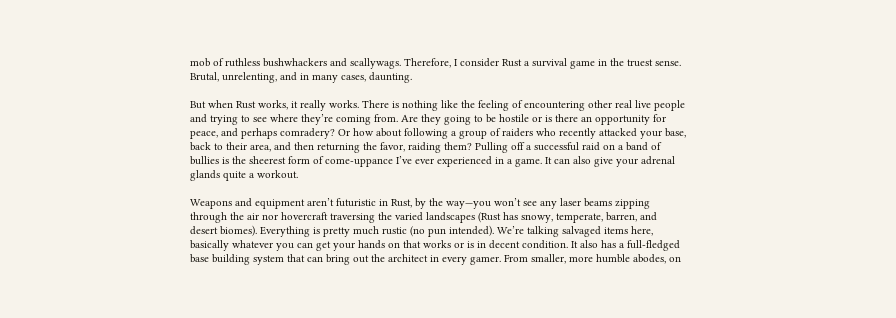mob of ruthless bushwhackers and scallywags. Therefore, I consider Rust a survival game in the truest sense. Brutal, unrelenting, and in many cases, daunting.

But when Rust works, it really works. There is nothing like the feeling of encountering other real live people and trying to see where they’re coming from. Are they going to be hostile or is there an opportunity for peace, and perhaps comradery? Or how about following a group of raiders who recently attacked your base, back to their area, and then returning the favor, raiding them? Pulling off a successful raid on a band of bullies is the sheerest form of come-uppance I’ve ever experienced in a game. It can also give your adrenal glands quite a workout.

Weapons and equipment aren’t futuristic in Rust, by the way—you won’t see any laser beams zipping through the air nor hovercraft traversing the varied landscapes (Rust has snowy, temperate, barren, and desert biomes). Everything is pretty much rustic (no pun intended). We’re talking salvaged items here, basically whatever you can get your hands on that works or is in decent condition. It also has a full-fledged base building system that can bring out the architect in every gamer. From smaller, more humble abodes, on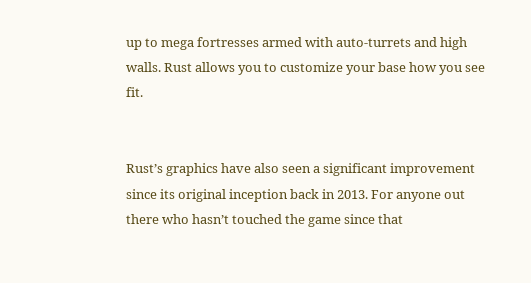up to mega fortresses armed with auto-turrets and high walls. Rust allows you to customize your base how you see fit.


Rust’s graphics have also seen a significant improvement since its original inception back in 2013. For anyone out there who hasn’t touched the game since that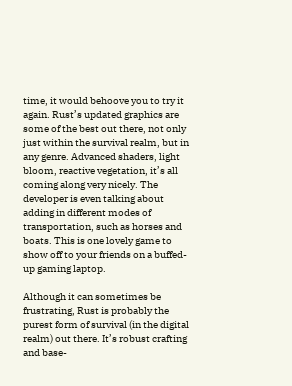time, it would behoove you to try it again. Rust’s updated graphics are some of the best out there, not only just within the survival realm, but in any genre. Advanced shaders, light bloom, reactive vegetation, it’s all coming along very nicely. The developer is even talking about adding in different modes of transportation, such as horses and boats. This is one lovely game to show off to your friends on a buffed-up gaming laptop.

Although it can sometimes be frustrating, Rust is probably the purest form of survival (in the digital realm) out there. It’s robust crafting and base-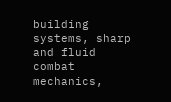building systems, sharp and fluid combat mechanics,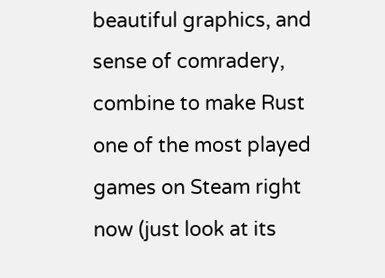beautiful graphics, and sense of comradery, combine to make Rust one of the most played games on Steam right now (just look at its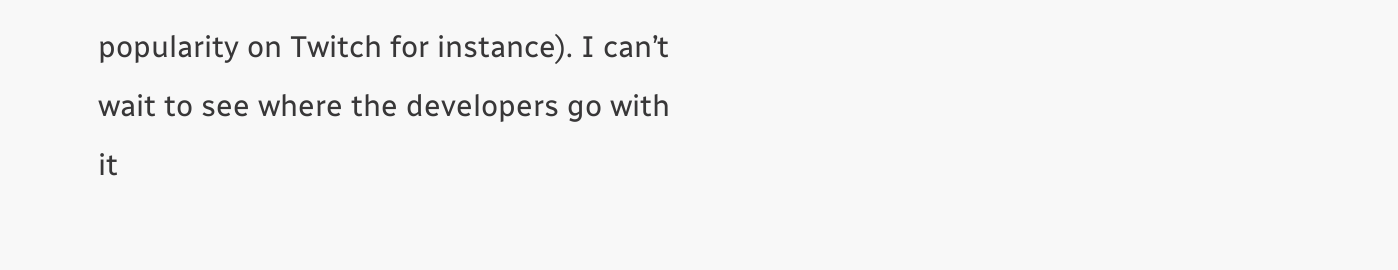popularity on Twitch for instance). I can’t wait to see where the developers go with it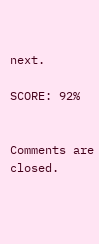next.

SCORE: 92%


Comments are closed.